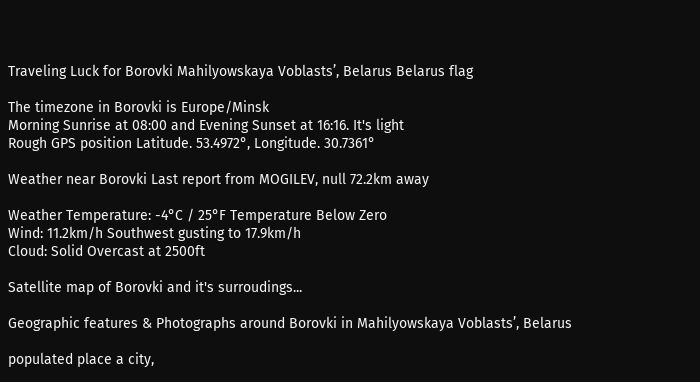Traveling Luck for Borovki Mahilyowskaya Voblastsʼ, Belarus Belarus flag

The timezone in Borovki is Europe/Minsk
Morning Sunrise at 08:00 and Evening Sunset at 16:16. It's light
Rough GPS position Latitude. 53.4972°, Longitude. 30.7361°

Weather near Borovki Last report from MOGILEV, null 72.2km away

Weather Temperature: -4°C / 25°F Temperature Below Zero
Wind: 11.2km/h Southwest gusting to 17.9km/h
Cloud: Solid Overcast at 2500ft

Satellite map of Borovki and it's surroudings...

Geographic features & Photographs around Borovki in Mahilyowskaya Voblastsʼ, Belarus

populated place a city,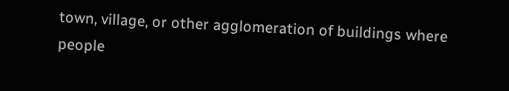town, village, or other agglomeration of buildings where people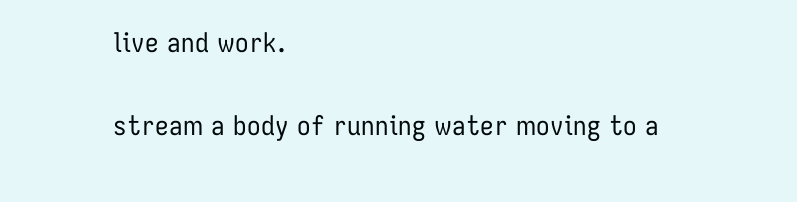live and work.

stream a body of running water moving to a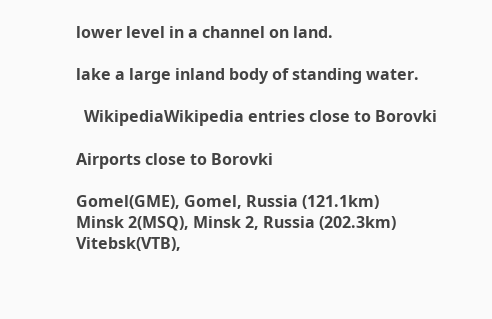lower level in a channel on land.

lake a large inland body of standing water.

  WikipediaWikipedia entries close to Borovki

Airports close to Borovki

Gomel(GME), Gomel, Russia (121.1km)
Minsk 2(MSQ), Minsk 2, Russia (202.3km)
Vitebsk(VTB),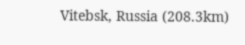Vitebsk, Russia (208.3km)